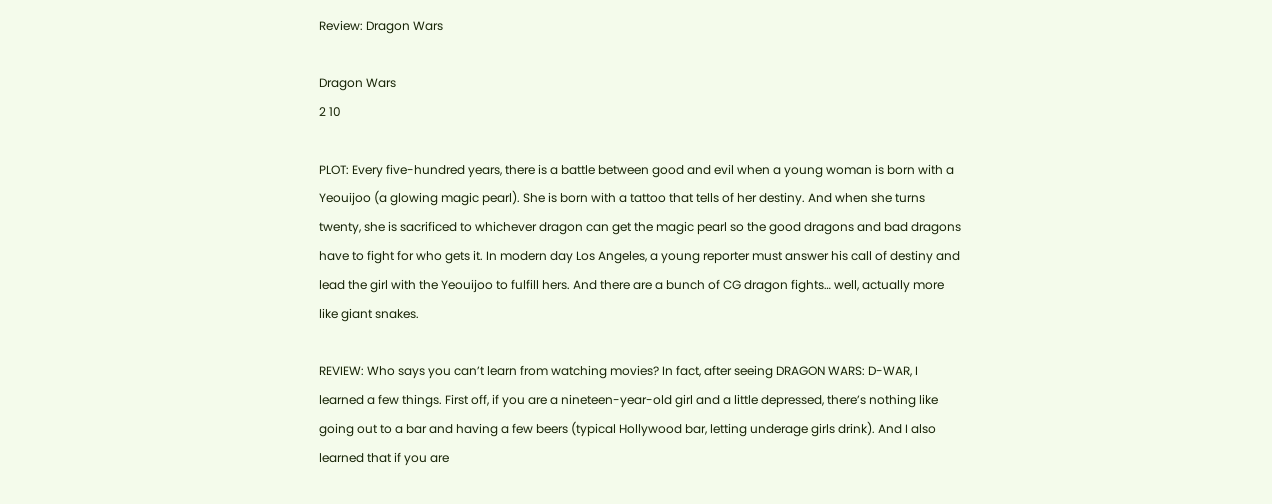Review: Dragon Wars

Dragon Wars
2 10

PLOT: Every five-hundred years, there is a battle between good and evil when a young woman is born with a Yeouijoo (a glowing magic pearl). She is born with a tattoo that tells of her destiny. And when she turns twenty, she is sacrificed to whichever dragon can get the magic pearl so the good dragons and bad dragons have to fight for who gets it. In modern day Los Angeles, a young reporter must answer his call of destiny and lead the girl with the Yeouijoo to fulfill hers. And there are a bunch of CG dragon fights… well, actually more like giant snakes.

REVIEW: Who says you can’t learn from watching movies? In fact, after seeing DRAGON WARS: D-WAR, I learned a few things. First off, if you are a nineteen-year-old girl and a little depressed, there’s nothing like going out to a bar and having a few beers (typical Hollywood bar, letting underage girls drink). And I also learned that if you are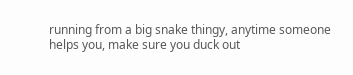running from a big snake thingy, anytime someone helps you, make sure you duck out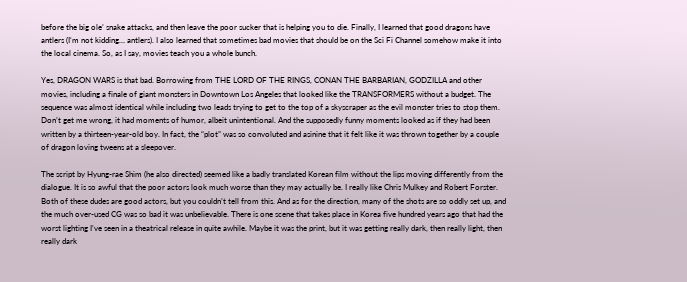before the big ole’ snake attacks, and then leave the poor sucker that is helping you to die. Finally, I learned that good dragons have antlers (I‘m not kidding… antlers). I also learned that sometimes bad movies that should be on the Sci Fi Channel somehow make it into the local cinema. So, as I say, movies teach you a whole bunch.

Yes, DRAGON WARS is that bad. Borrowing from THE LORD OF THE RINGS, CONAN THE BARBARIAN, GODZILLA and other movies, including a finale of giant monsters in Downtown Los Angeles that looked like the TRANSFORMERS without a budget. The sequence was almost identical while including two leads trying to get to the top of a skyscraper as the evil monster tries to stop them. Don’t get me wrong, it had moments of humor, albeit unintentional. And the supposedly funny moments looked as if they had been written by a thirteen-year-old boy. In fact, the “plot” was so convoluted and asinine that it felt like it was thrown together by a couple of dragon loving tweens at a sleepover.

The script by Hyung-rae Shim (he also directed) seemed like a badly translated Korean film without the lips moving differently from the dialogue. It is so awful that the poor actors look much worse than they may actually be. I really like Chris Mulkey and Robert Forster. Both of these dudes are good actors, but you couldn’t tell from this. And as for the direction, many of the shots are so oddly set up, and the much over-used CG was so bad it was unbelievable. There is one scene that takes place in Korea five hundred years ago that had the worst lighting I’ve seen in a theatrical release in quite awhile. Maybe it was the print, but it was getting really dark, then really light, then really dark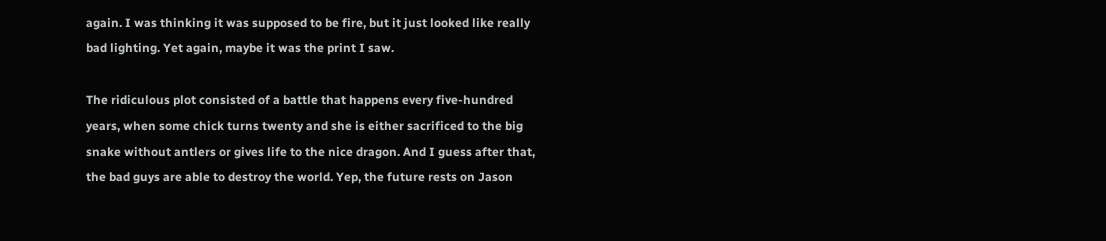again. I was thinking it was supposed to be fire, but it just looked like really bad lighting. Yet again, maybe it was the print I saw.

The ridiculous plot consisted of a battle that happens every five-hundred years, when some chick turns twenty and she is either sacrificed to the big snake without antlers or gives life to the nice dragon. And I guess after that, the bad guys are able to destroy the world. Yep, the future rests on Jason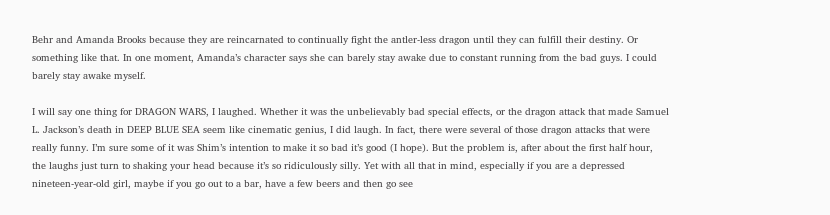Behr and Amanda Brooks because they are reincarnated to continually fight the antler-less dragon until they can fulfill their destiny. Or something like that. In one moment, Amanda’s character says she can barely stay awake due to constant running from the bad guys. I could barely stay awake myself.

I will say one thing for DRAGON WARS, I laughed. Whether it was the unbelievably bad special effects, or the dragon attack that made Samuel L. Jackson’s death in DEEP BLUE SEA seem like cinematic genius, I did laugh. In fact, there were several of those dragon attacks that were really funny. I’m sure some of it was Shim’s intention to make it so bad it’s good (I hope). But the problem is, after about the first half hour, the laughs just turn to shaking your head because it’s so ridiculously silly. Yet with all that in mind, especially if you are a depressed nineteen-year-old girl, maybe if you go out to a bar, have a few beers and then go see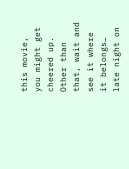this movie, you might get cheered up. Other than that, wait and see it where it belongs… late night on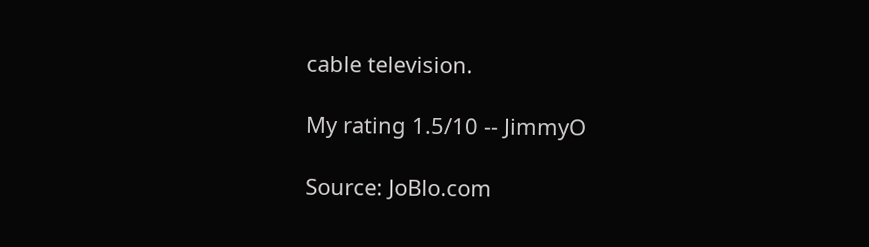cable television.

My rating 1.5/10 -- JimmyO

Source: JoBlo.com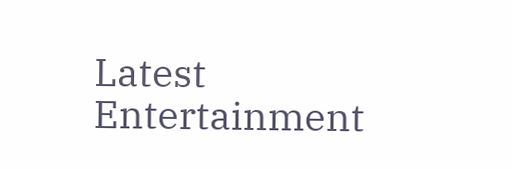Latest Entertainment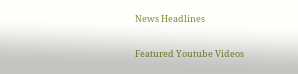News Headlines


Featured Youtube Videos